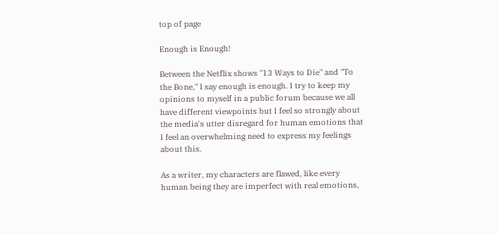top of page

Enough is Enough!

Between the Netflix shows "13 Ways to Die" and "To the Bone," I say enough is enough. I try to keep my opinions to myself in a public forum because we all have different viewpoints but I feel so strongly about the media's utter disregard for human emotions that I feel an overwhelming need to express my feelings about this.

As a writer, my characters are flawed, like every human being they are imperfect with real emotions,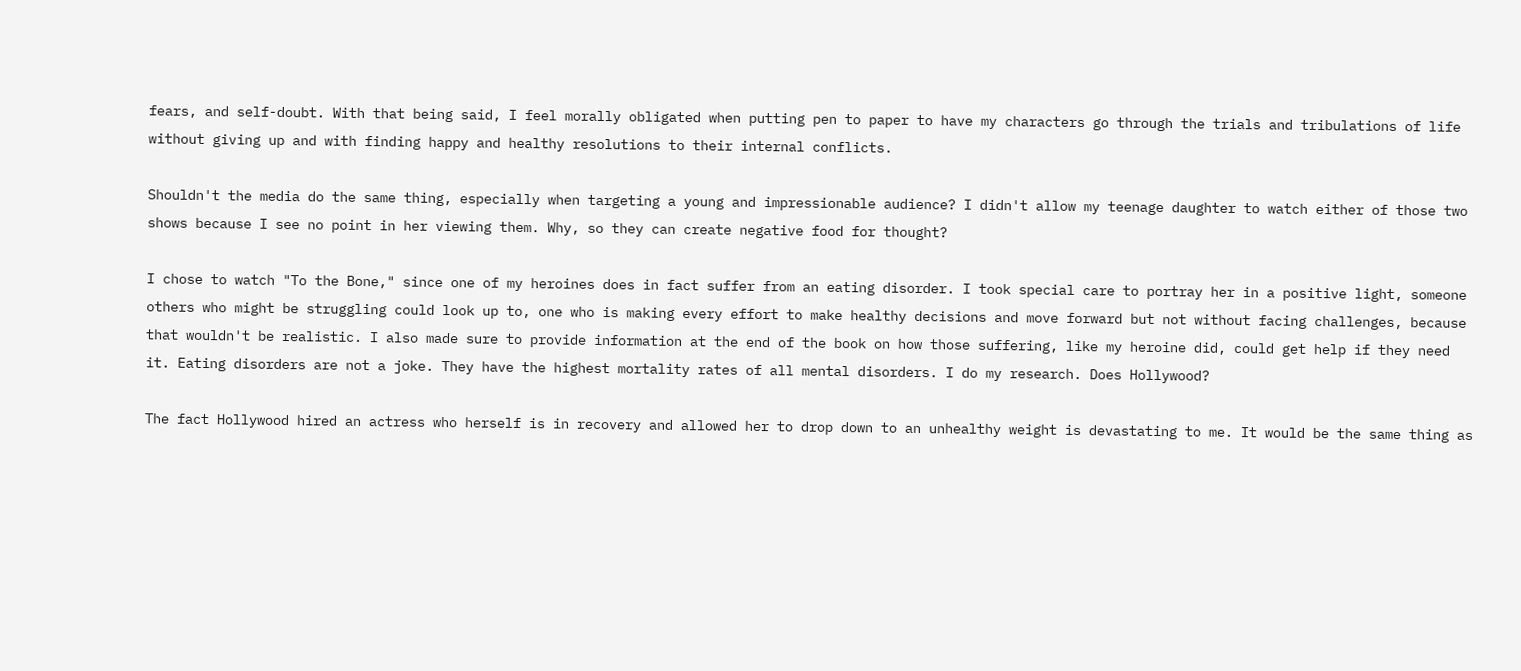fears, and self-doubt. With that being said, I feel morally obligated when putting pen to paper to have my characters go through the trials and tribulations of life without giving up and with finding happy and healthy resolutions to their internal conflicts.

Shouldn't the media do the same thing, especially when targeting a young and impressionable audience? I didn't allow my teenage daughter to watch either of those two shows because I see no point in her viewing them. Why, so they can create negative food for thought?

I chose to watch "To the Bone," since one of my heroines does in fact suffer from an eating disorder. I took special care to portray her in a positive light, someone others who might be struggling could look up to, one who is making every effort to make healthy decisions and move forward but not without facing challenges, because that wouldn't be realistic. I also made sure to provide information at the end of the book on how those suffering, like my heroine did, could get help if they need it. Eating disorders are not a joke. They have the highest mortality rates of all mental disorders. I do my research. Does Hollywood?

The fact Hollywood hired an actress who herself is in recovery and allowed her to drop down to an unhealthy weight is devastating to me. It would be the same thing as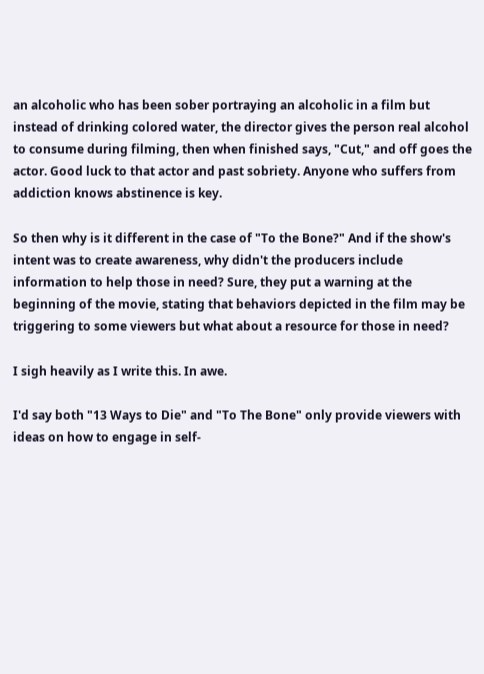an alcoholic who has been sober portraying an alcoholic in a film but instead of drinking colored water, the director gives the person real alcohol to consume during filming, then when finished says, "Cut," and off goes the actor. Good luck to that actor and past sobriety. Anyone who suffers from addiction knows abstinence is key.

So then why is it different in the case of "To the Bone?" And if the show's intent was to create awareness, why didn't the producers include information to help those in need? Sure, they put a warning at the beginning of the movie, stating that behaviors depicted in the film may be triggering to some viewers but what about a resource for those in need?

I sigh heavily as I write this. In awe.

I'd say both "13 Ways to Die" and "To The Bone" only provide viewers with ideas on how to engage in self-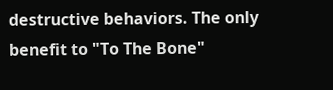destructive behaviors. The only benefit to "To The Bone"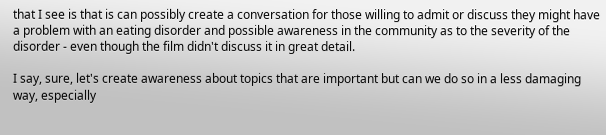that I see is that is can possibly create a conversation for those willing to admit or discuss they might have a problem with an eating disorder and possible awareness in the community as to the severity of the disorder - even though the film didn't discuss it in great detail.

I say, sure, let's create awareness about topics that are important but can we do so in a less damaging way, especially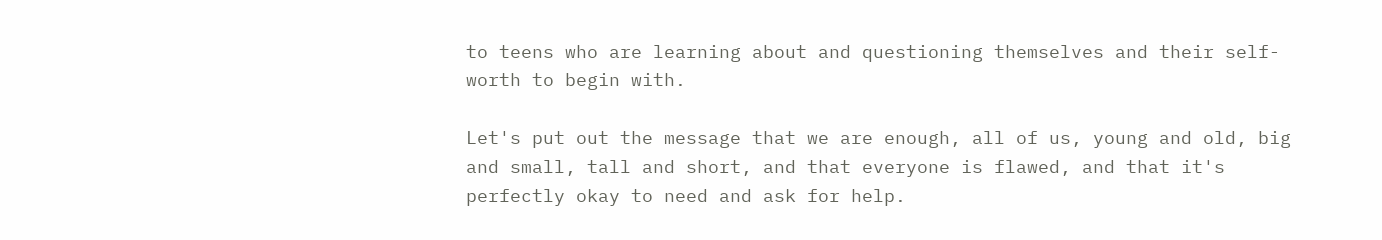to teens who are learning about and questioning themselves and their self-worth to begin with.

Let's put out the message that we are enough, all of us, young and old, big and small, tall and short, and that everyone is flawed, and that it's perfectly okay to need and ask for help.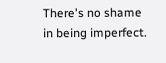There's no shame in being imperfect.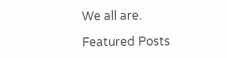We all are.

Featured Posts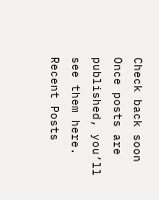Check back soon
Once posts are published, you’ll see them here.
Recent Posts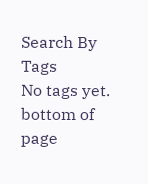Search By Tags
No tags yet.
bottom of page